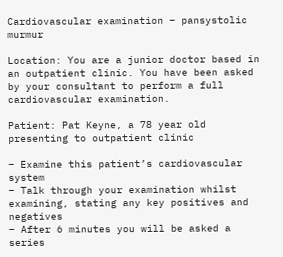Cardiovascular examination – pansystolic murmur

Location: You are a junior doctor based in an outpatient clinic. You have been asked by your consultant to perform a full cardiovascular examination.

Patient: Pat Keyne, a 78 year old presenting to outpatient clinic

– Examine this patient’s cardiovascular system
– Talk through your examination whilst examining, stating any key positives and negatives
– After 6 minutes you will be asked a series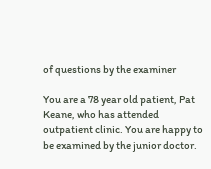of questions by the examiner

You are a 78 year old patient, Pat Keane, who has attended outpatient clinic. You are happy to be examined by the junior doctor.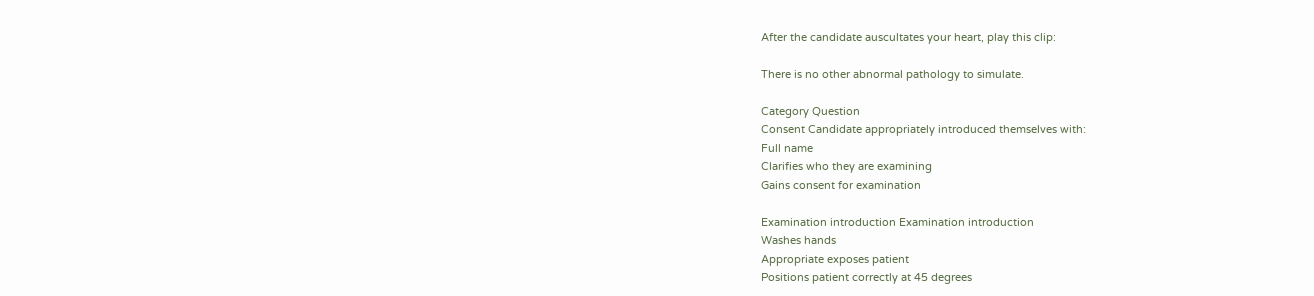After the candidate auscultates your heart, play this clip:

There is no other abnormal pathology to simulate.

Category Question
Consent Candidate appropriately introduced themselves with:
Full name
Clarifies who they are examining
Gains consent for examination

Examination introduction Examination introduction
Washes hands
Appropriate exposes patient
Positions patient correctly at 45 degrees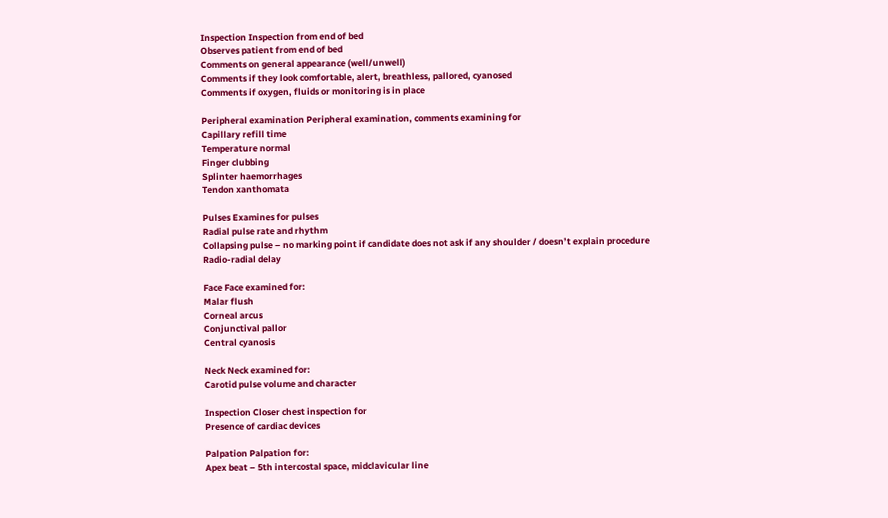Inspection Inspection from end of bed
Observes patient from end of bed
Comments on general appearance (well/unwell)
Comments if they look comfortable, alert, breathless, pallored, cyanosed
Comments if oxygen, fluids or monitoring is in place

Peripheral examination Peripheral examination, comments examining for
Capillary refill time
Temperature normal
Finger clubbing
Splinter haemorrhages
Tendon xanthomata

Pulses Examines for pulses
Radial pulse rate and rhythm
Collapsing pulse – no marking point if candidate does not ask if any shoulder / doesn’t explain procedure
Radio-radial delay

Face Face examined for:
Malar flush
Corneal arcus
Conjunctival pallor
Central cyanosis

Neck Neck examined for:
Carotid pulse volume and character

Inspection Closer chest inspection for
Presence of cardiac devices

Palpation Palpation for:
Apex beat – 5th intercostal space, midclavicular line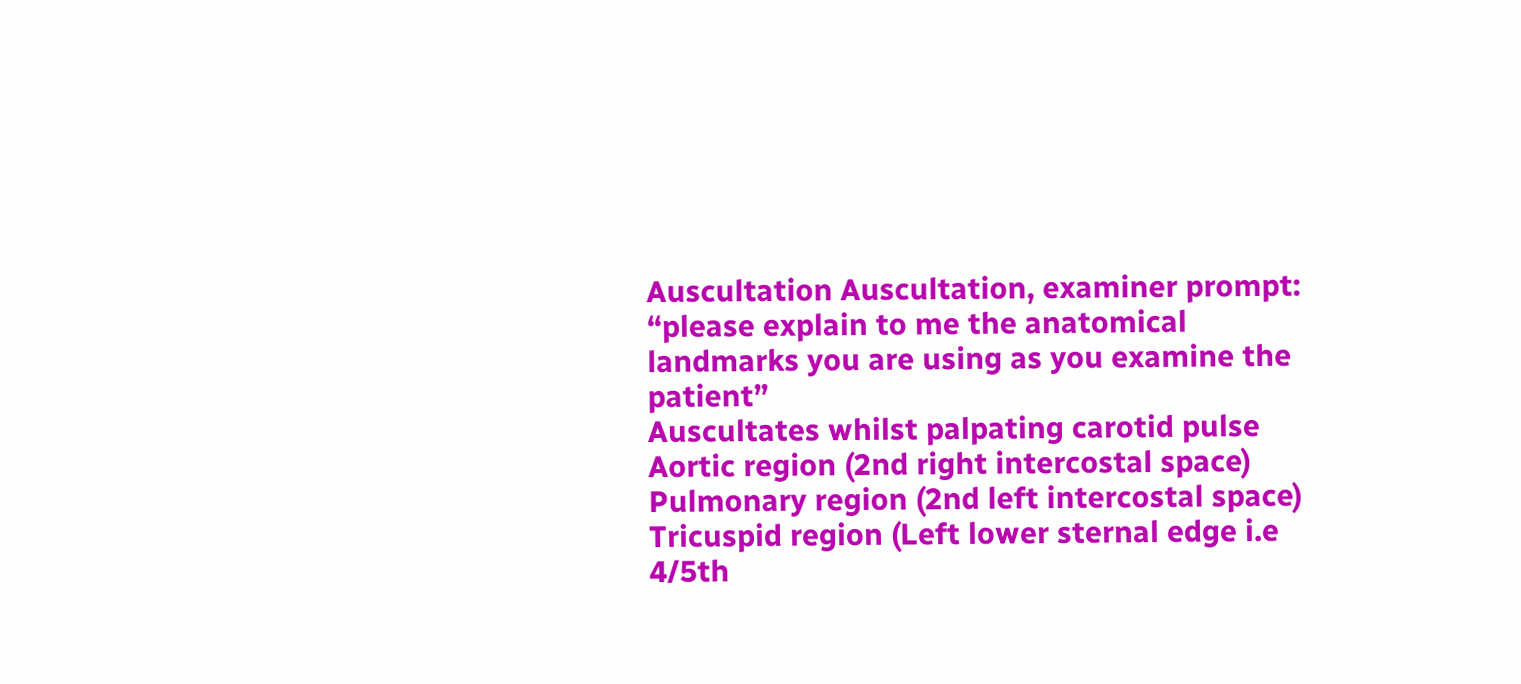Auscultation Auscultation, examiner prompt: “please explain to me the anatomical landmarks you are using as you examine the patient”
Auscultates whilst palpating carotid pulse
Aortic region (2nd right intercostal space)
Pulmonary region (2nd left intercostal space)
Tricuspid region (Left lower sternal edge i.e 4/5th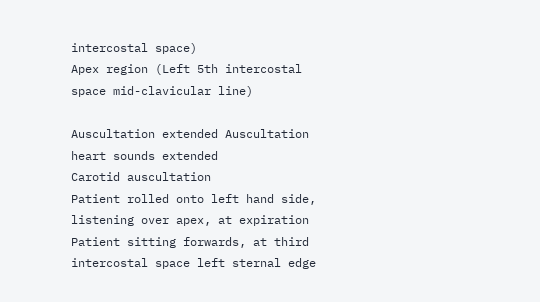intercostal space)
Apex region (Left 5th intercostal space mid-clavicular line)

Auscultation extended Auscultation heart sounds extended
Carotid auscultation
Patient rolled onto left hand side, listening over apex, at expiration
Patient sitting forwards, at third intercostal space left sternal edge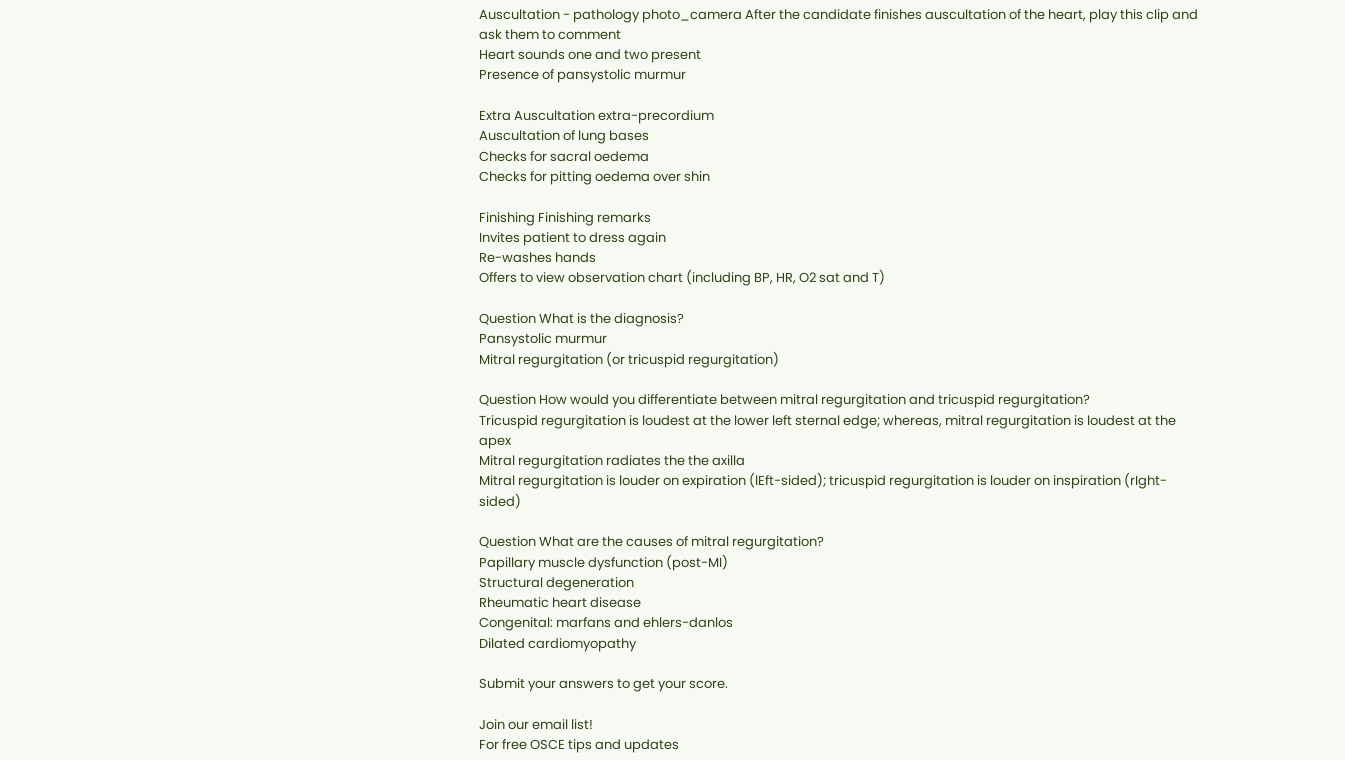Auscultation - pathology photo_camera After the candidate finishes auscultation of the heart, play this clip and ask them to comment
Heart sounds one and two present
Presence of pansystolic murmur

Extra Auscultation extra-precordium
Auscultation of lung bases
Checks for sacral oedema
Checks for pitting oedema over shin

Finishing Finishing remarks
Invites patient to dress again
Re-washes hands
Offers to view observation chart (including BP, HR, O2 sat and T)

Question What is the diagnosis?
Pansystolic murmur
Mitral regurgitation (or tricuspid regurgitation)

Question How would you differentiate between mitral regurgitation and tricuspid regurgitation?
Tricuspid regurgitation is loudest at the lower left sternal edge; whereas, mitral regurgitation is loudest at the apex
Mitral regurgitation radiates the the axilla
Mitral regurgitation is louder on expiration (lEft-sided); tricuspid regurgitation is louder on inspiration (rIght-sided)

Question What are the causes of mitral regurgitation?
Papillary muscle dysfunction (post-MI)
Structural degeneration
Rheumatic heart disease
Congenital: marfans and ehlers-danlos
Dilated cardiomyopathy

Submit your answers to get your score.

Join our email list!
For free OSCE tips and updates